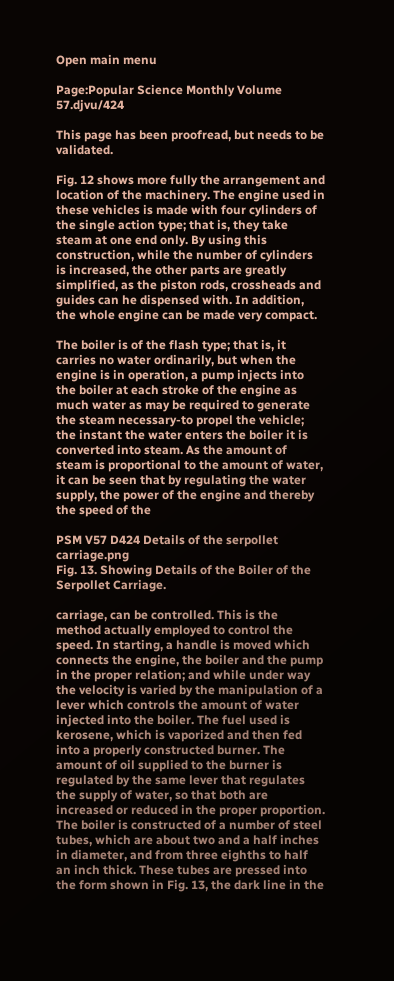Open main menu

Page:Popular Science Monthly Volume 57.djvu/424

This page has been proofread, but needs to be validated.

Fig. 12 shows more fully the arrangement and location of the machinery. The engine used in these vehicles is made with four cylinders of the single action type; that is, they take steam at one end only. By using this construction, while the number of cylinders is increased, the other parts are greatly simplified, as the piston rods, crossheads and guides can he dispensed with. In addition, the whole engine can be made very compact.

The boiler is of the flash type; that is, it carries no water ordinarily, but when the engine is in operation, a pump injects into the boiler at each stroke of the engine as much water as may be required to generate the steam necessary-to propel the vehicle; the instant the water enters the boiler it is converted into steam. As the amount of steam is proportional to the amount of water, it can be seen that by regulating the water supply, the power of the engine and thereby the speed of the

PSM V57 D424 Details of the serpollet carriage.png
Fig. 13. Showing Details of the Boiler of the Serpollet Carriage.

carriage, can be controlled. This is the method actually employed to control the speed. In starting, a handle is moved which connects the engine, the boiler and the pump in the proper relation; and while under way the velocity is varied by the manipulation of a lever which controls the amount of water injected into the boiler. The fuel used is kerosene, which is vaporized and then fed into a properly constructed burner. The amount of oil supplied to the burner is regulated by the same lever that regulates the supply of water, so that both are increased or reduced in the proper proportion. The boiler is constructed of a number of steel tubes, which are about two and a half inches in diameter, and from three eighths to half an inch thick. These tubes are pressed into the form shown in Fig. 13, the dark line in the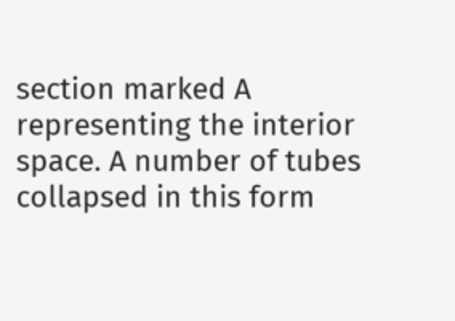section marked A representing the interior space. A number of tubes collapsed in this form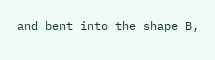and bent into the shape B,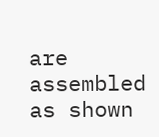are assembled as shown